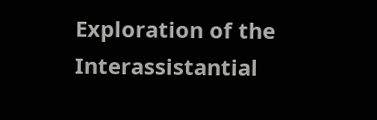Exploration of the Interassistantial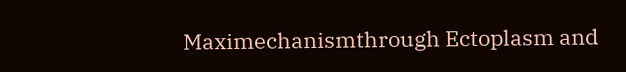Maximechanismthrough Ectoplasm and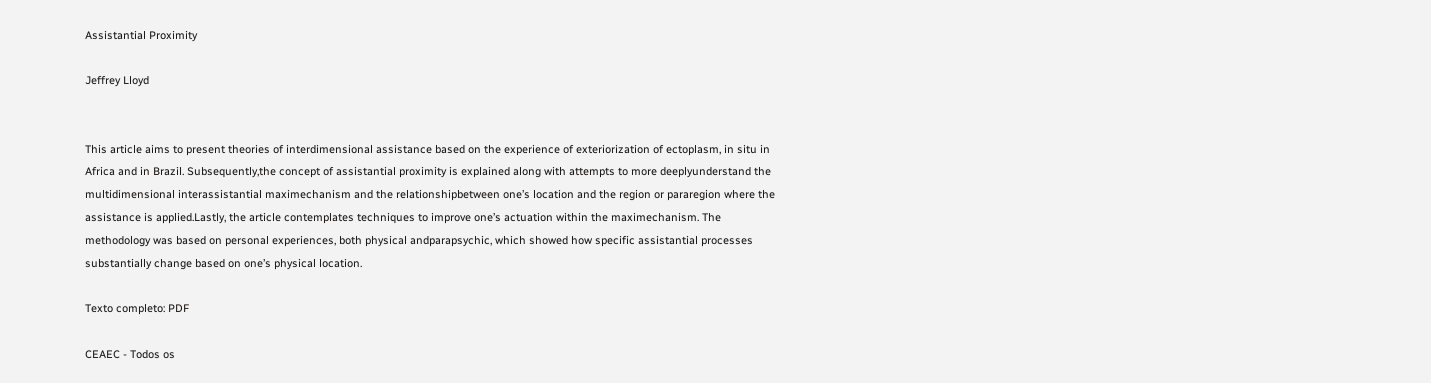Assistantial Proximity

Jeffrey Lloyd


This article aims to present theories of interdimensional assistance based on the experience of exteriorization of ectoplasm, in situ in Africa and in Brazil. Subsequently,the concept of assistantial proximity is explained along with attempts to more deeplyunderstand the multidimensional interassistantial maximechanism and the relationshipbetween one’s location and the region or pararegion where the assistance is applied.Lastly, the article contemplates techniques to improve one’s actuation within the maximechanism. The methodology was based on personal experiences, both physical andparapsychic, which showed how specific assistantial processes substantially change based on one’s physical location.

Texto completo: PDF

CEAEC - Todos os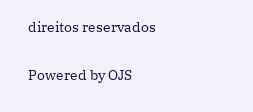direitos reservados

Powered by OJS